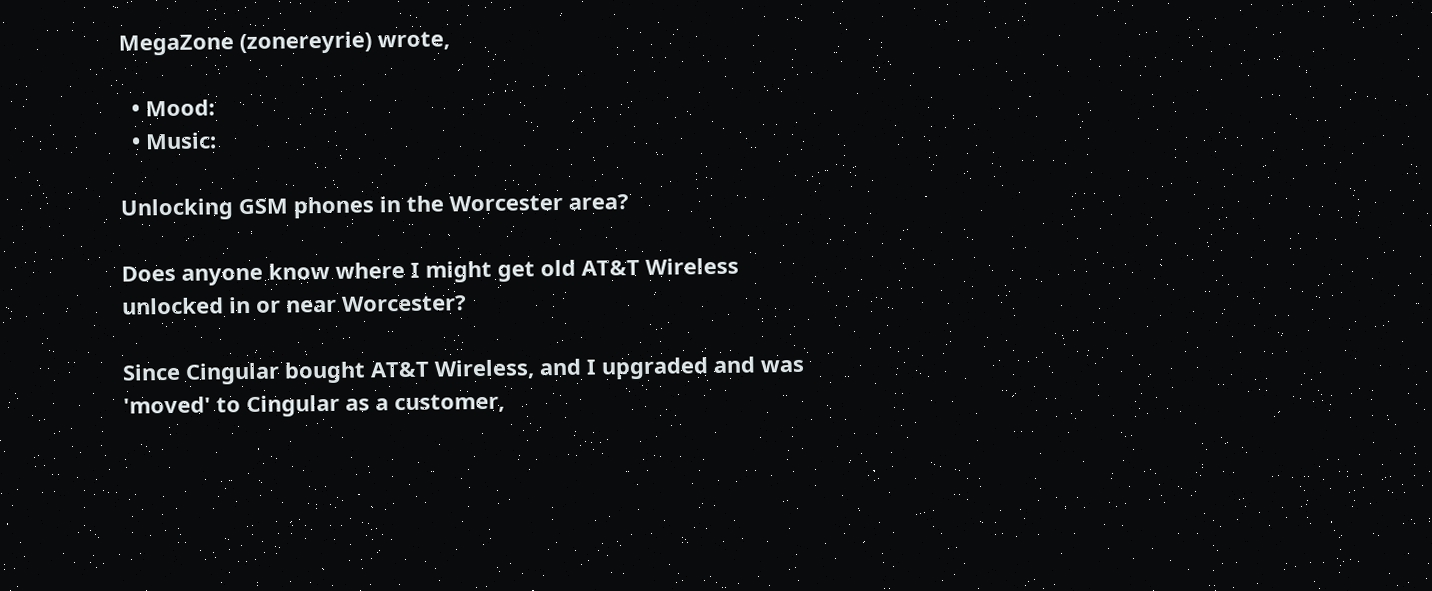MegaZone (zonereyrie) wrote,

  • Mood:
  • Music:

Unlocking GSM phones in the Worcester area?

Does anyone know where I might get old AT&T Wireless unlocked in or near Worcester?

Since Cingular bought AT&T Wireless, and I upgraded and was 'moved' to Cingular as a customer,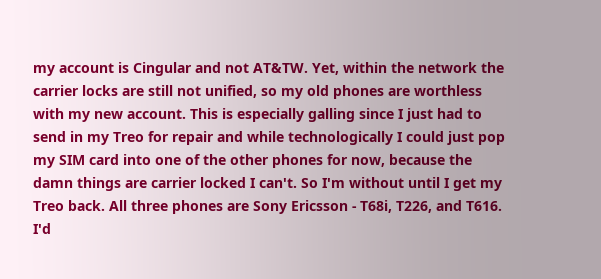my account is Cingular and not AT&TW. Yet, within the network the carrier locks are still not unified, so my old phones are worthless with my new account. This is especially galling since I just had to send in my Treo for repair and while technologically I could just pop my SIM card into one of the other phones for now, because the damn things are carrier locked I can't. So I'm without until I get my Treo back. All three phones are Sony Ericsson - T68i, T226, and T616. I'd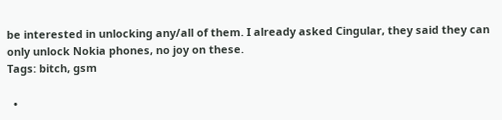be interested in unlocking any/all of them. I already asked Cingular, they said they can only unlock Nokia phones, no joy on these.
Tags: bitch, gsm

  •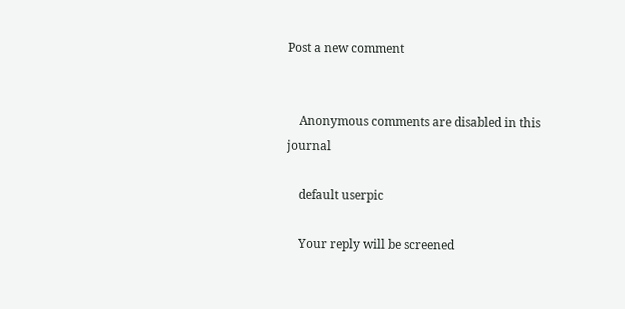Post a new comment


    Anonymous comments are disabled in this journal

    default userpic

    Your reply will be screened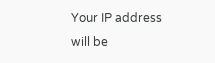Your IP address will be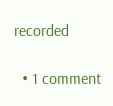recorded

  • 1 comment